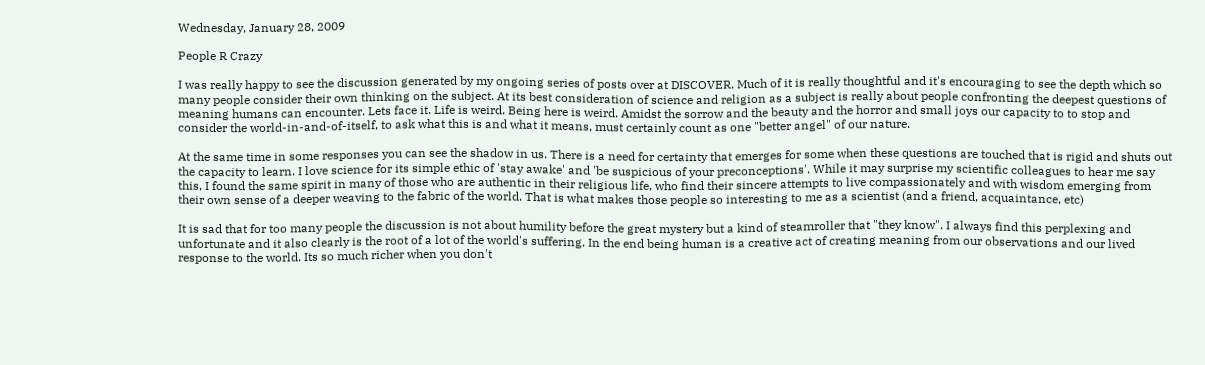Wednesday, January 28, 2009

People R Crazy

I was really happy to see the discussion generated by my ongoing series of posts over at DISCOVER. Much of it is really thoughtful and it's encouraging to see the depth which so many people consider their own thinking on the subject. At its best consideration of science and religion as a subject is really about people confronting the deepest questions of meaning humans can encounter. Lets face it. Life is weird. Being here is weird. Amidst the sorrow and the beauty and the horror and small joys our capacity to to stop and consider the world-in-and-of-itself, to ask what this is and what it means, must certainly count as one "better angel" of our nature.

At the same time in some responses you can see the shadow in us. There is a need for certainty that emerges for some when these questions are touched that is rigid and shuts out the capacity to learn. I love science for its simple ethic of 'stay awake' and 'be suspicious of your preconceptions'. While it may surprise my scientific colleagues to hear me say this, I found the same spirit in many of those who are authentic in their religious life, who find their sincere attempts to live compassionately and with wisdom emerging from their own sense of a deeper weaving to the fabric of the world. That is what makes those people so interesting to me as a scientist (and a friend, acquaintance, etc)

It is sad that for too many people the discussion is not about humility before the great mystery but a kind of steamroller that "they know". I always find this perplexing and unfortunate and it also clearly is the root of a lot of the world's suffering. In the end being human is a creative act of creating meaning from our observations and our lived response to the world. Its so much richer when you don't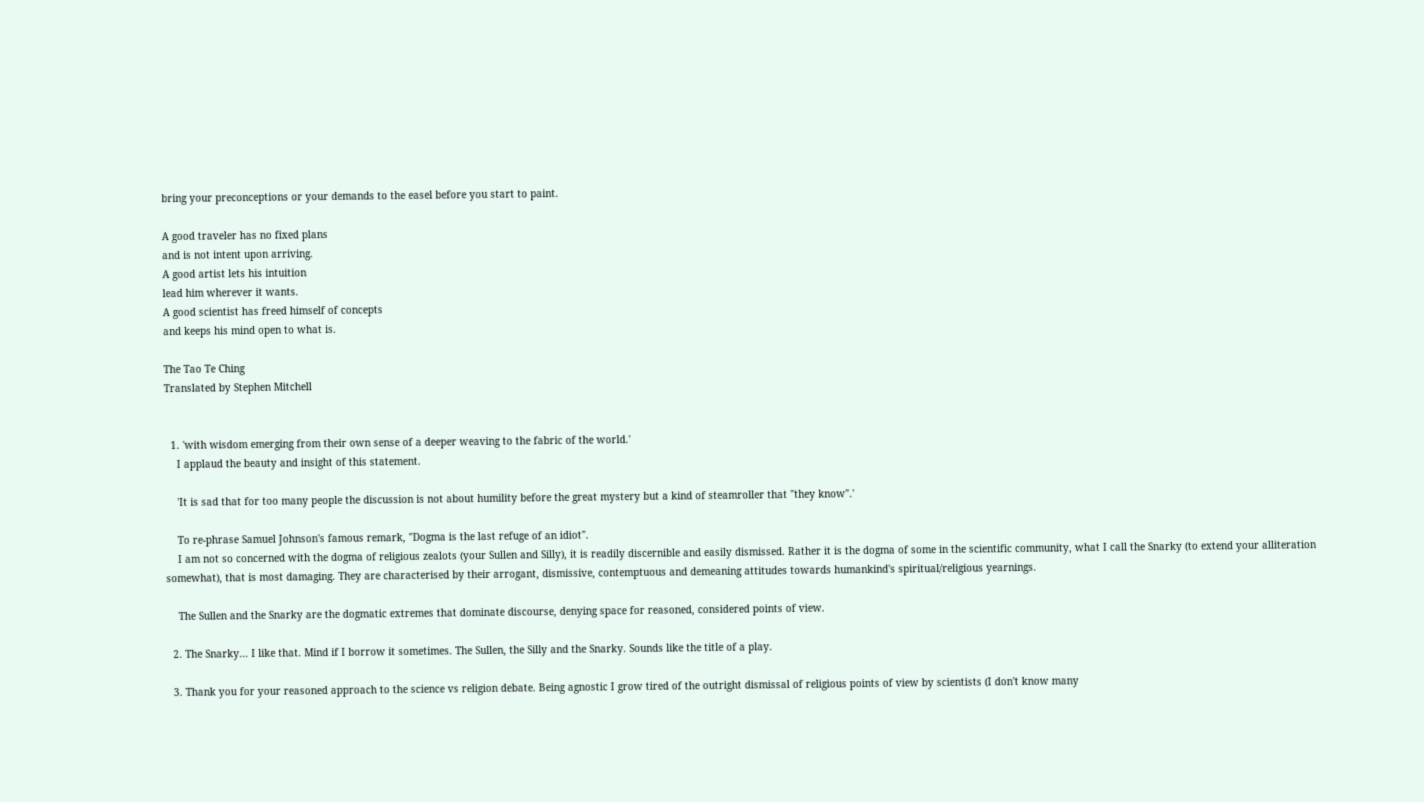bring your preconceptions or your demands to the easel before you start to paint.

A good traveler has no fixed plans
and is not intent upon arriving.
A good artist lets his intuition
lead him wherever it wants.
A good scientist has freed himself of concepts
and keeps his mind open to what is.

The Tao Te Ching
Translated by Stephen Mitchell


  1. 'with wisdom emerging from their own sense of a deeper weaving to the fabric of the world.'
    I applaud the beauty and insight of this statement.

    'It is sad that for too many people the discussion is not about humility before the great mystery but a kind of steamroller that "they know".'

    To re-phrase Samuel Johnson's famous remark, "Dogma is the last refuge of an idiot".
    I am not so concerned with the dogma of religious zealots (your Sullen and Silly), it is readily discernible and easily dismissed. Rather it is the dogma of some in the scientific community, what I call the Snarky (to extend your alliteration somewhat), that is most damaging. They are characterised by their arrogant, dismissive, contemptuous and demeaning attitudes towards humankind's spiritual/religious yearnings.

    The Sullen and the Snarky are the dogmatic extremes that dominate discourse, denying space for reasoned, considered points of view.

  2. The Snarky... I like that. Mind if I borrow it sometimes. The Sullen, the Silly and the Snarky. Sounds like the title of a play.

  3. Thank you for your reasoned approach to the science vs religion debate. Being agnostic I grow tired of the outright dismissal of religious points of view by scientists (I don't know many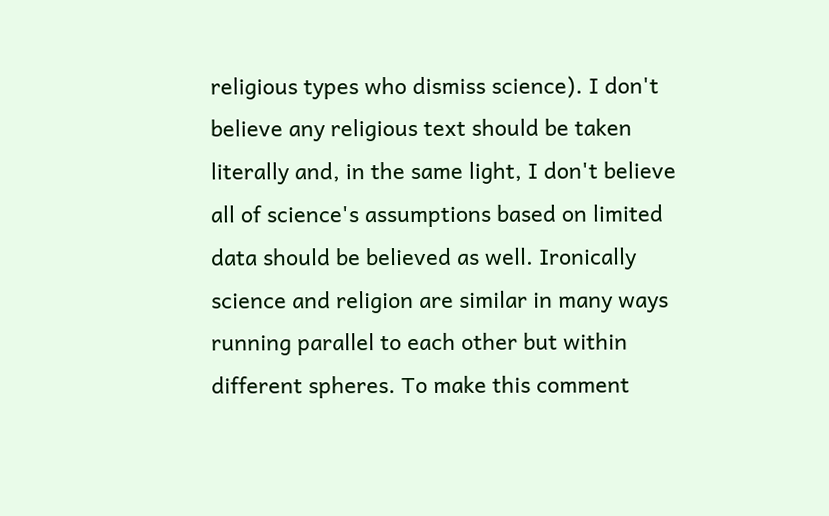religious types who dismiss science). I don't believe any religious text should be taken literally and, in the same light, I don't believe all of science's assumptions based on limited data should be believed as well. Ironically science and religion are similar in many ways running parallel to each other but within different spheres. To make this comment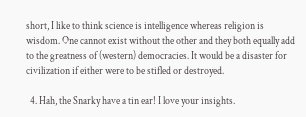short, I like to think science is intelligence whereas religion is wisdom. One cannot exist without the other and they both equally add to the greatness of (western) democracies. It would be a disaster for civilization if either were to be stifled or destroyed.

  4. Hah, the Snarky have a tin ear! I love your insights.